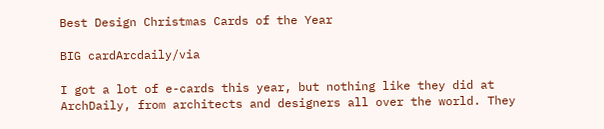Best Design Christmas Cards of the Year

BIG cardArcdaily/via

I got a lot of e-cards this year, but nothing like they did at ArchDaily, from architects and designers all over the world. They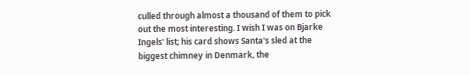culled through almost a thousand of them to pick out the most interesting. I wish I was on Bjarke Ingels' list; his card shows Santa's sled at the biggest chimney in Denmark, the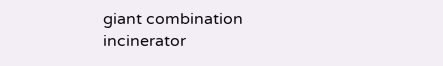giant combination incinerator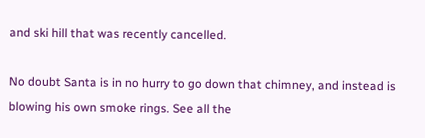and ski hill that was recently cancelled.

No doubt Santa is in no hurry to go down that chimney, and instead is blowing his own smoke rings. See all the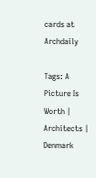cards at Archdaily

Tags: A Picture Is Worth | Architects | Denmark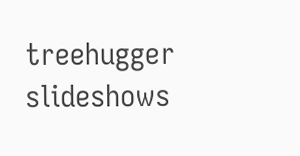treehugger slideshows